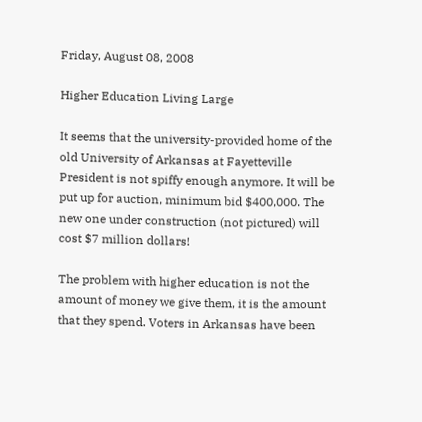Friday, August 08, 2008

Higher Education Living Large

It seems that the university-provided home of the old University of Arkansas at Fayetteville President is not spiffy enough anymore. It will be put up for auction, minimum bid $400,000. The new one under construction (not pictured) will cost $7 million dollars!

The problem with higher education is not the amount of money we give them, it is the amount that they spend. Voters in Arkansas have been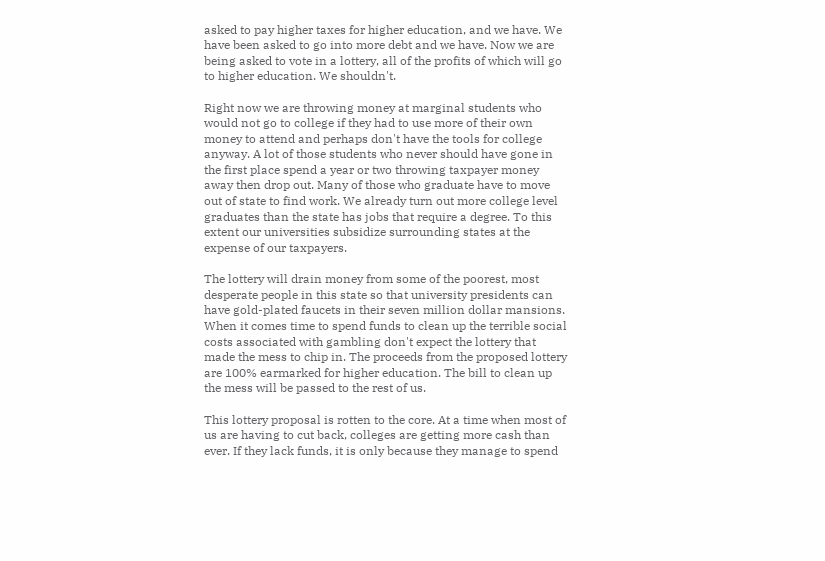asked to pay higher taxes for higher education, and we have. We have been asked to go into more debt and we have. Now we are being asked to vote in a lottery, all of the profits of which will go to higher education. We shouldn't.

Right now we are throwing money at marginal students who would not go to college if they had to use more of their own money to attend and perhaps don't have the tools for college anyway. A lot of those students who never should have gone in the first place spend a year or two throwing taxpayer money away then drop out. Many of those who graduate have to move out of state to find work. We already turn out more college level graduates than the state has jobs that require a degree. To this extent our universities subsidize surrounding states at the expense of our taxpayers.

The lottery will drain money from some of the poorest, most desperate people in this state so that university presidents can have gold-plated faucets in their seven million dollar mansions. When it comes time to spend funds to clean up the terrible social costs associated with gambling don't expect the lottery that made the mess to chip in. The proceeds from the proposed lottery are 100% earmarked for higher education. The bill to clean up the mess will be passed to the rest of us.

This lottery proposal is rotten to the core. At a time when most of us are having to cut back, colleges are getting more cash than ever. If they lack funds, it is only because they manage to spend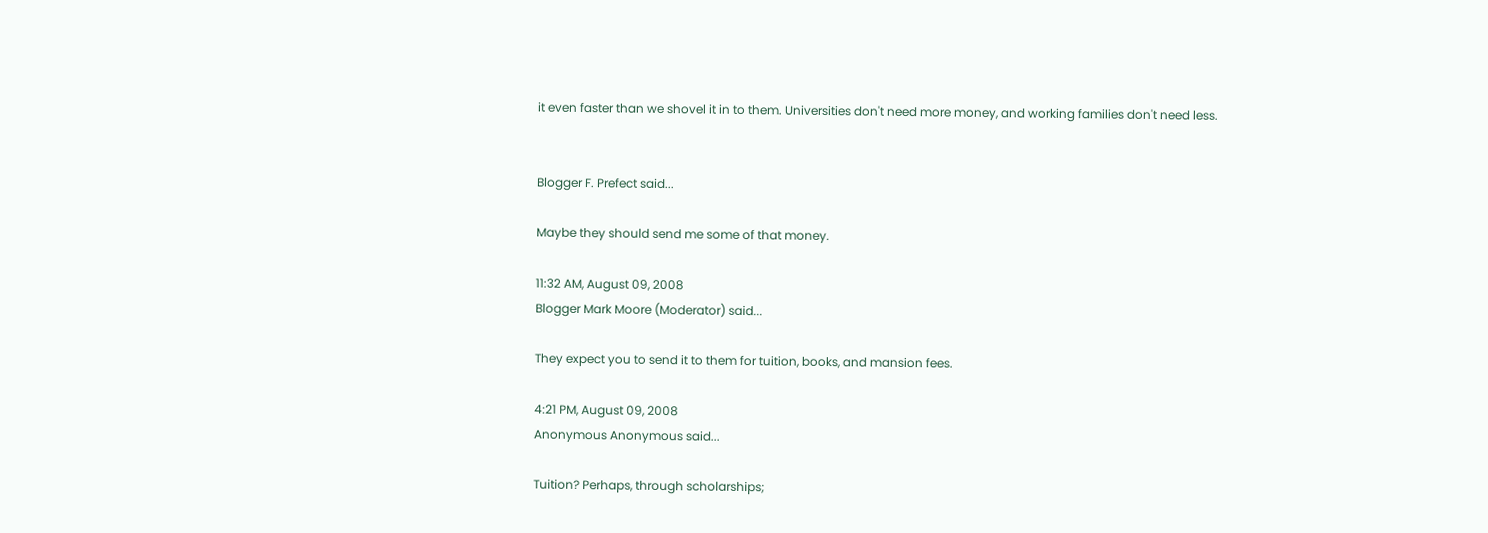it even faster than we shovel it in to them. Universities don't need more money, and working families don't need less.


Blogger F. Prefect said...

Maybe they should send me some of that money.

11:32 AM, August 09, 2008
Blogger Mark Moore (Moderator) said...

They expect you to send it to them for tuition, books, and mansion fees.

4:21 PM, August 09, 2008
Anonymous Anonymous said...

Tuition? Perhaps, through scholarships;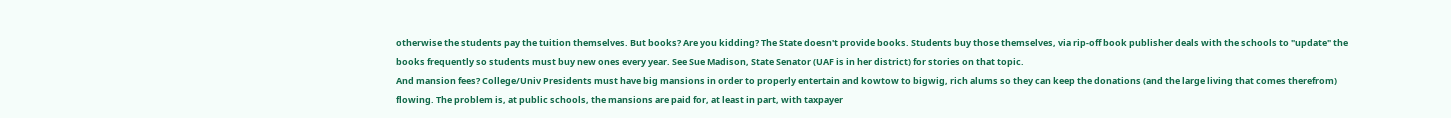otherwise the students pay the tuition themselves. But books? Are you kidding? The State doesn't provide books. Students buy those themselves, via rip-off book publisher deals with the schools to "update" the books frequently so students must buy new ones every year. See Sue Madison, State Senator (UAF is in her district) for stories on that topic.
And mansion fees? College/Univ Presidents must have big mansions in order to properly entertain and kowtow to bigwig, rich alums so they can keep the donations (and the large living that comes therefrom) flowing. The problem is, at public schools, the mansions are paid for, at least in part, with taxpayer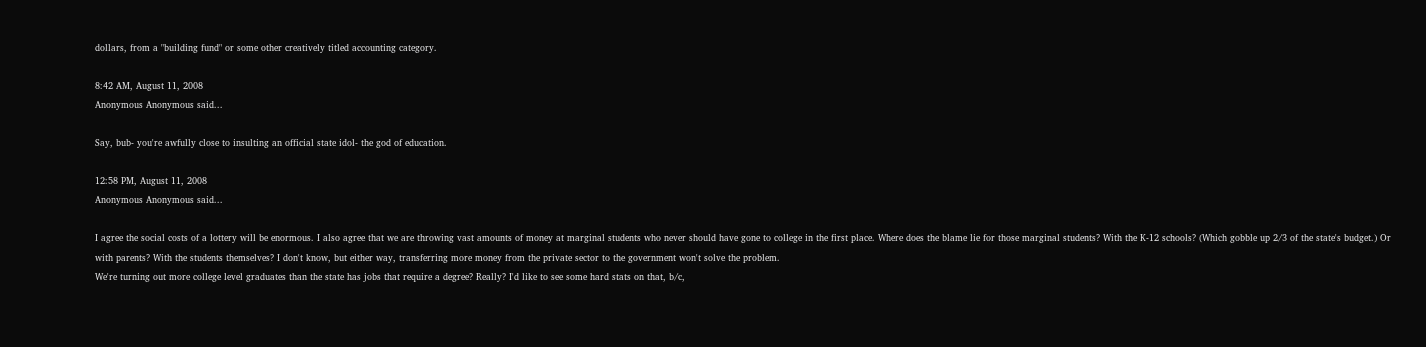dollars, from a "building fund" or some other creatively titled accounting category.

8:42 AM, August 11, 2008
Anonymous Anonymous said...

Say, bub- you're awfully close to insulting an official state idol- the god of education.

12:58 PM, August 11, 2008
Anonymous Anonymous said...

I agree the social costs of a lottery will be enormous. I also agree that we are throwing vast amounts of money at marginal students who never should have gone to college in the first place. Where does the blame lie for those marginal students? With the K-12 schools? (Which gobble up 2/3 of the state's budget.) Or with parents? With the students themselves? I don't know, but either way, transferring more money from the private sector to the government won't solve the problem.
We're turning out more college level graduates than the state has jobs that require a degree? Really? I'd like to see some hard stats on that, b/c,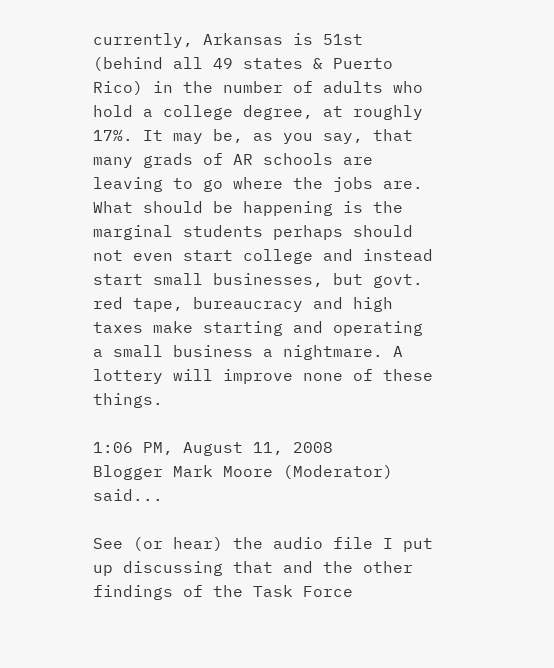currently, Arkansas is 51st (behind all 49 states & Puerto Rico) in the number of adults who hold a college degree, at roughly 17%. It may be, as you say, that many grads of AR schools are leaving to go where the jobs are. What should be happening is the marginal students perhaps should not even start college and instead start small businesses, but govt. red tape, bureaucracy and high taxes make starting and operating a small business a nightmare. A lottery will improve none of these things.

1:06 PM, August 11, 2008
Blogger Mark Moore (Moderator) said...

See (or hear) the audio file I put up discussing that and the other findings of the Task Force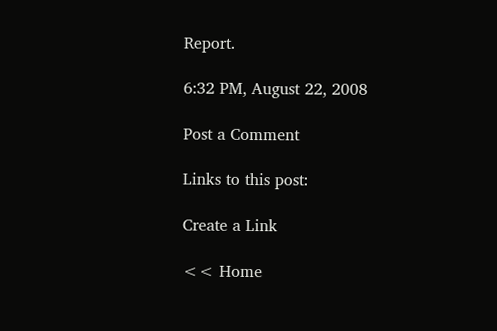Report.

6:32 PM, August 22, 2008

Post a Comment

Links to this post:

Create a Link

<< Home